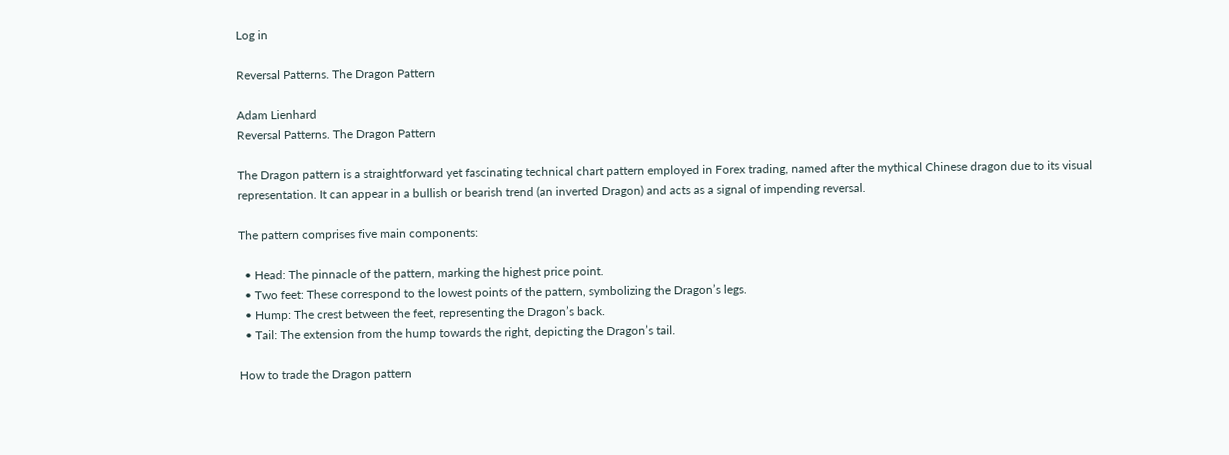Log in

Reversal Patterns. The Dragon Pattern

Adam Lienhard
Reversal Patterns. The Dragon Pattern

The Dragon pattern is a straightforward yet fascinating technical chart pattern employed in Forex trading, named after the mythical Chinese dragon due to its visual representation. It can appear in a bullish or bearish trend (an inverted Dragon) and acts as a signal of impending reversal.

The pattern comprises five main components:

  • Head: The pinnacle of the pattern, marking the highest price point.
  • Two feet: These correspond to the lowest points of the pattern, symbolizing the Dragon’s legs.
  • Hump: The crest between the feet, representing the Dragon’s back.
  • Tail: The extension from the hump towards the right, depicting the Dragon’s tail.

How to trade the Dragon pattern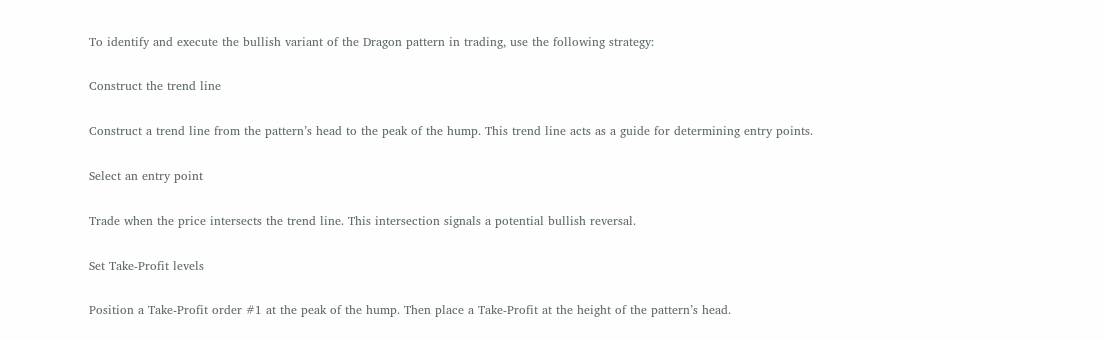To identify and execute the bullish variant of the Dragon pattern in trading, use the following strategy:

Construct the trend line

Construct a trend line from the pattern’s head to the peak of the hump. This trend line acts as a guide for determining entry points.

Select an entry point

Trade when the price intersects the trend line. This intersection signals a potential bullish reversal.

Set Take-Profit levels

Position a Take-Profit order #1 at the peak of the hump. Then place a Take-Profit at the height of the pattern’s head.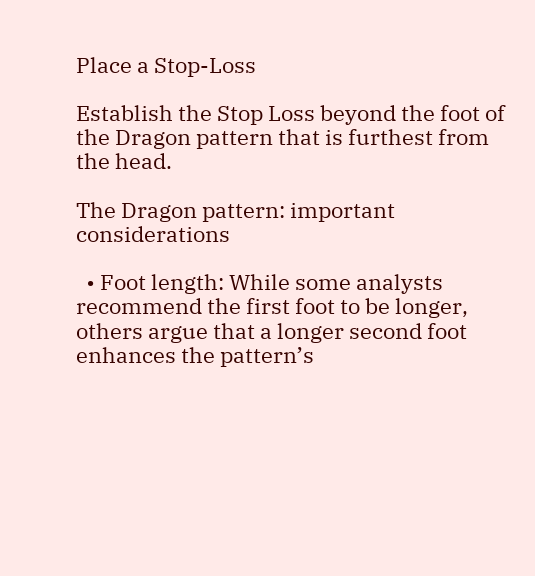Place a Stop-Loss

Establish the Stop Loss beyond the foot of the Dragon pattern that is furthest from the head.

The Dragon pattern: important considerations

  • Foot length: While some analysts recommend the first foot to be longer, others argue that a longer second foot enhances the pattern’s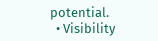potential.
  • Visibility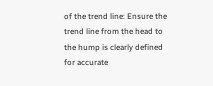of the trend line: Ensure the trend line from the head to the hump is clearly defined for accurate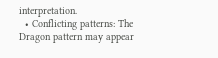interpretation.
  • Conflicting patterns: The Dragon pattern may appear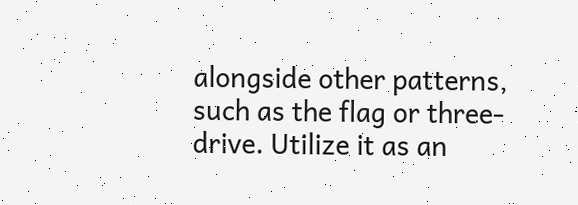alongside other patterns, such as the flag or three-drive. Utilize it as an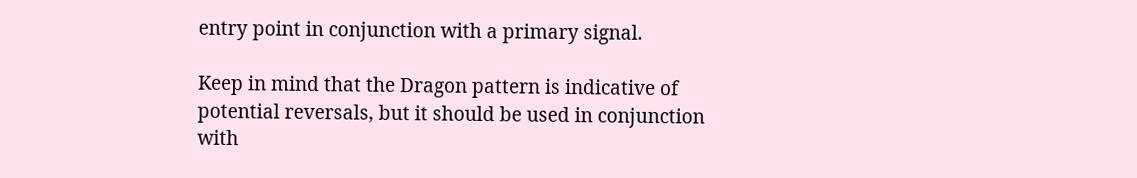entry point in conjunction with a primary signal.

Keep in mind that the Dragon pattern is indicative of potential reversals, but it should be used in conjunction with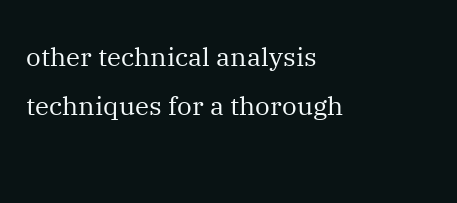other technical analysis techniques for a thorough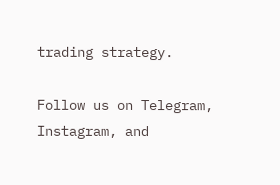trading strategy.

Follow us on Telegram, Instagram, and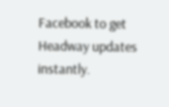Facebook to get Headway updates instantly.